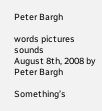Peter Bargh

words pictures sounds
August 8th, 2008 by Peter Bargh

Something’s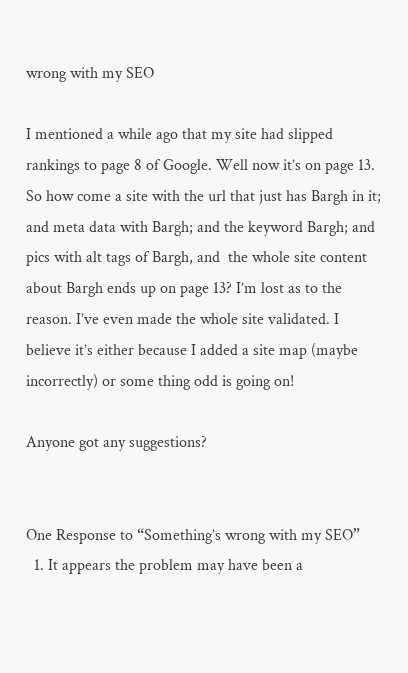wrong with my SEO

I mentioned a while ago that my site had slipped rankings to page 8 of Google. Well now it’s on page 13. So how come a site with the url that just has Bargh in it; and meta data with Bargh; and the keyword Bargh; and pics with alt tags of Bargh, and  the whole site content about Bargh ends up on page 13? I’m lost as to the reason. I’ve even made the whole site validated. I believe it’s either because I added a site map (maybe incorrectly) or some thing odd is going on!

Anyone got any suggestions?


One Response to “Something’s wrong with my SEO”
  1. It appears the problem may have been a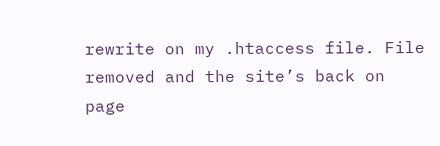rewrite on my .htaccess file. File removed and the site’s back on page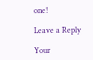one!

Leave a Reply

Your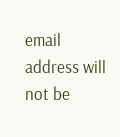email address will not be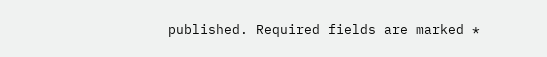published. Required fields are marked *